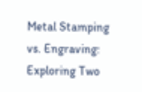Metal Stamping vs. Engraving: Exploring Two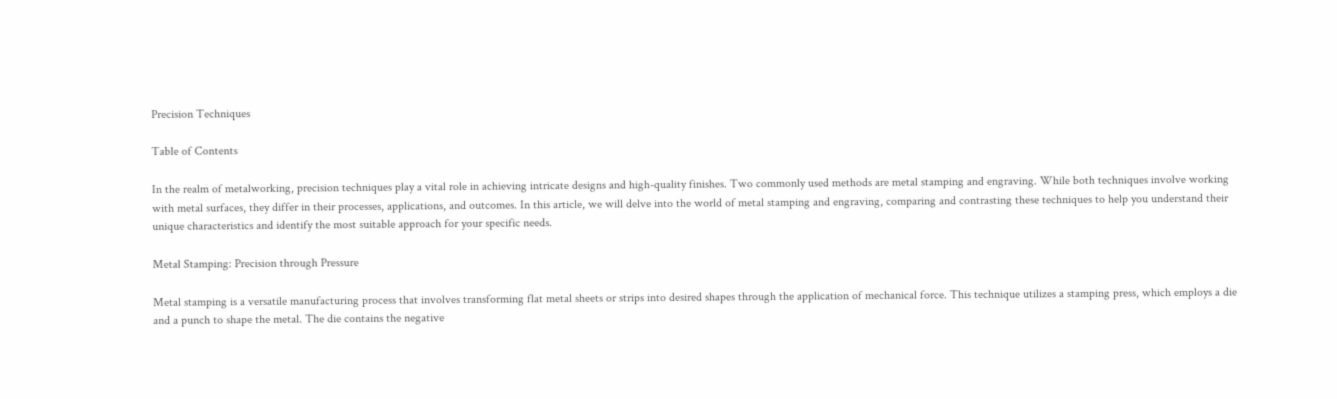Precision Techniques

Table of Contents

In the realm of metalworking, precision techniques play a vital role in achieving intricate designs and high-quality finishes. Two commonly used methods are metal stamping and engraving. While both techniques involve working with metal surfaces, they differ in their processes, applications, and outcomes. In this article, we will delve into the world of metal stamping and engraving, comparing and contrasting these techniques to help you understand their unique characteristics and identify the most suitable approach for your specific needs.

Metal Stamping: Precision through Pressure

Metal stamping is a versatile manufacturing process that involves transforming flat metal sheets or strips into desired shapes through the application of mechanical force. This technique utilizes a stamping press, which employs a die and a punch to shape the metal. The die contains the negative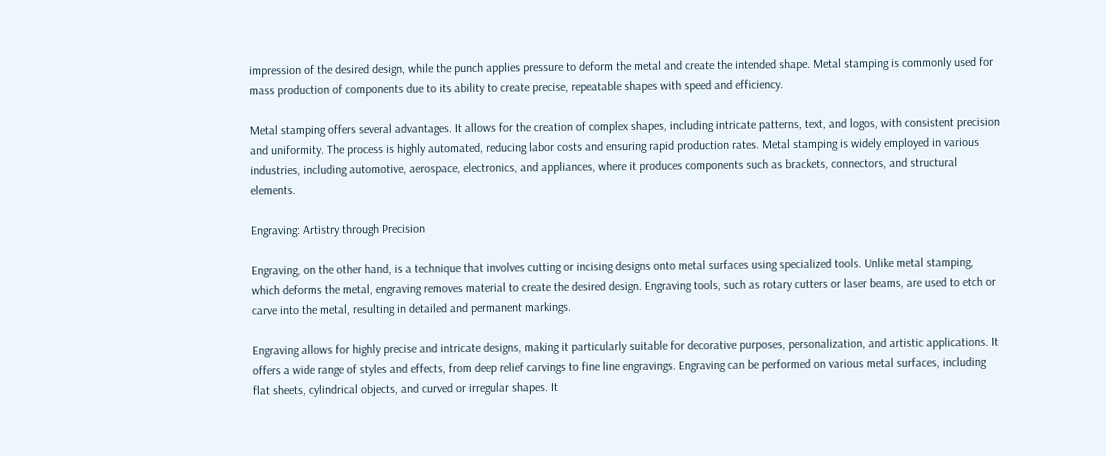impression of the desired design, while the punch applies pressure to deform the metal and create the intended shape. Metal stamping is commonly used for mass production of components due to its ability to create precise, repeatable shapes with speed and efficiency.

Metal stamping offers several advantages. It allows for the creation of complex shapes, including intricate patterns, text, and logos, with consistent precision and uniformity. The process is highly automated, reducing labor costs and ensuring rapid production rates. Metal stamping is widely employed in various industries, including automotive, aerospace, electronics, and appliances, where it produces components such as brackets, connectors, and structural elements.

Engraving: Artistry through Precision

Engraving, on the other hand, is a technique that involves cutting or incising designs onto metal surfaces using specialized tools. Unlike metal stamping, which deforms the metal, engraving removes material to create the desired design. Engraving tools, such as rotary cutters or laser beams, are used to etch or carve into the metal, resulting in detailed and permanent markings.

Engraving allows for highly precise and intricate designs, making it particularly suitable for decorative purposes, personalization, and artistic applications. It offers a wide range of styles and effects, from deep relief carvings to fine line engravings. Engraving can be performed on various metal surfaces, including flat sheets, cylindrical objects, and curved or irregular shapes. It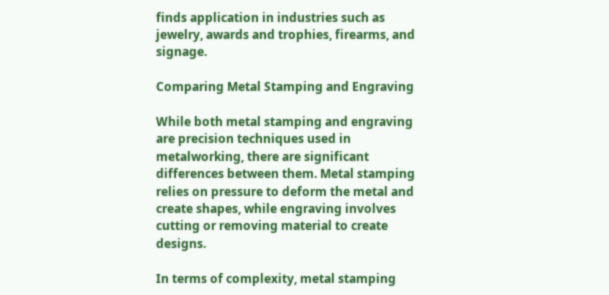finds application in industries such as jewelry, awards and trophies, firearms, and signage.

Comparing Metal Stamping and Engraving

While both metal stamping and engraving are precision techniques used in metalworking, there are significant differences between them. Metal stamping relies on pressure to deform the metal and create shapes, while engraving involves cutting or removing material to create designs.

In terms of complexity, metal stamping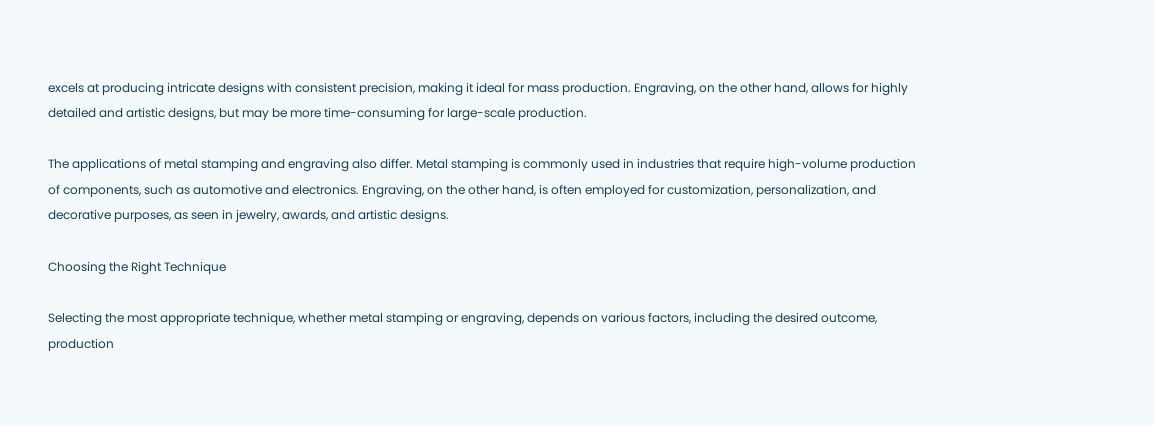excels at producing intricate designs with consistent precision, making it ideal for mass production. Engraving, on the other hand, allows for highly detailed and artistic designs, but may be more time-consuming for large-scale production.

The applications of metal stamping and engraving also differ. Metal stamping is commonly used in industries that require high-volume production of components, such as automotive and electronics. Engraving, on the other hand, is often employed for customization, personalization, and decorative purposes, as seen in jewelry, awards, and artistic designs.

Choosing the Right Technique

Selecting the most appropriate technique, whether metal stamping or engraving, depends on various factors, including the desired outcome, production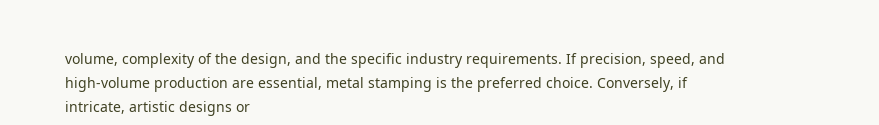volume, complexity of the design, and the specific industry requirements. If precision, speed, and high-volume production are essential, metal stamping is the preferred choice. Conversely, if intricate, artistic designs or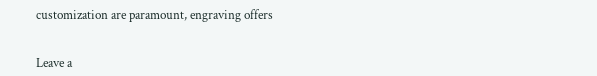customization are paramount, engraving offers


Leave a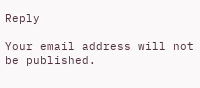Reply

Your email address will not be published.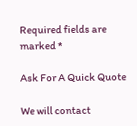Required fields are marked *

Ask For A Quick Quote

We will contact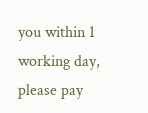you within 1 working day, please pay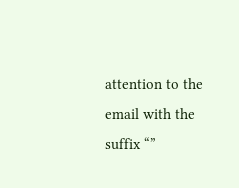attention to the email with the suffix “”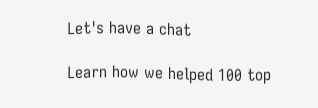Let's have a chat

Learn how we helped 100 top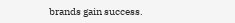brands gain success.